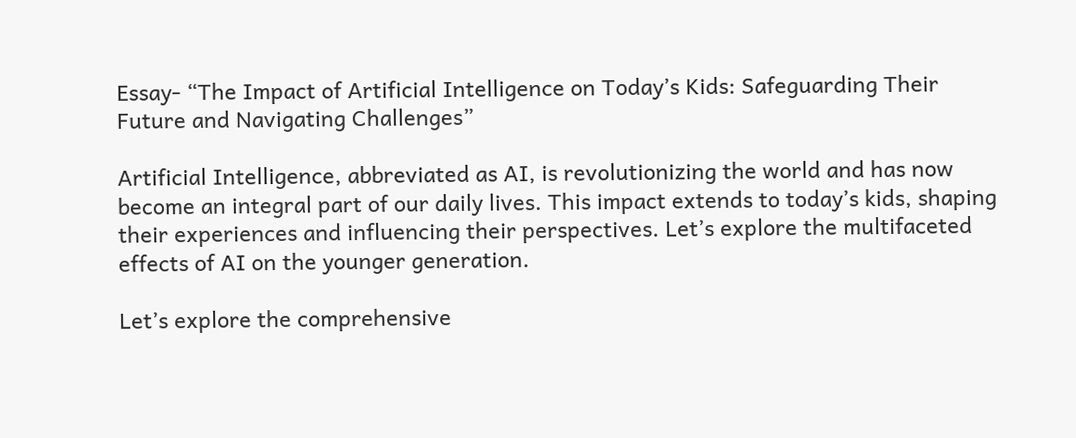Essay- “The Impact of Artificial Intelligence on Today’s Kids: Safeguarding Their Future and Navigating Challenges”

Artificial Intelligence, abbreviated as AI, is revolutionizing the world and has now become an integral part of our daily lives. This impact extends to today’s kids, shaping their experiences and influencing their perspectives. Let’s explore the multifaceted effects of AI on the younger generation.

Let’s explore the comprehensive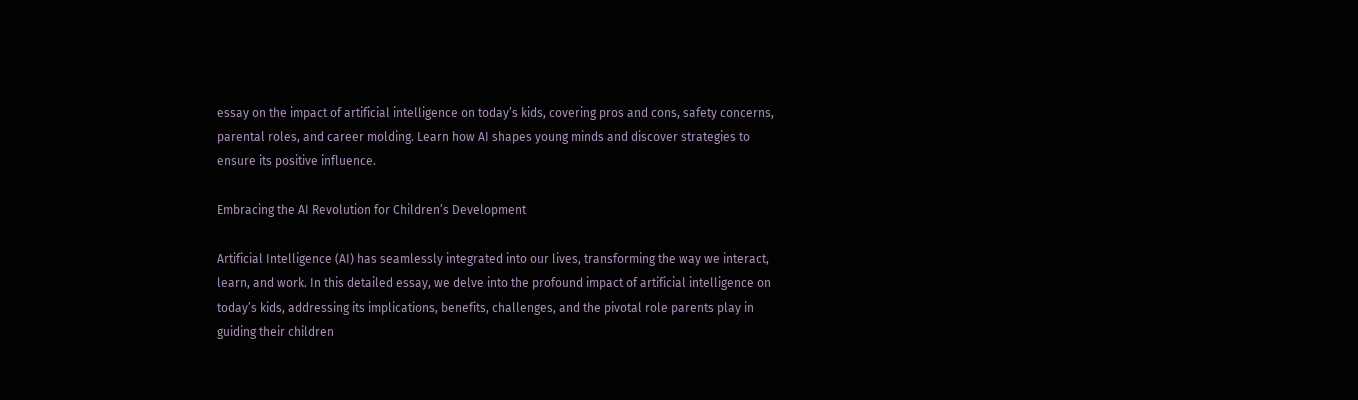essay on the impact of artificial intelligence on today’s kids, covering pros and cons, safety concerns, parental roles, and career molding. Learn how AI shapes young minds and discover strategies to ensure its positive influence.

Embracing the AI Revolution for Children’s Development

Artificial Intelligence (AI) has seamlessly integrated into our lives, transforming the way we interact, learn, and work. In this detailed essay, we delve into the profound impact of artificial intelligence on today’s kids, addressing its implications, benefits, challenges, and the pivotal role parents play in guiding their children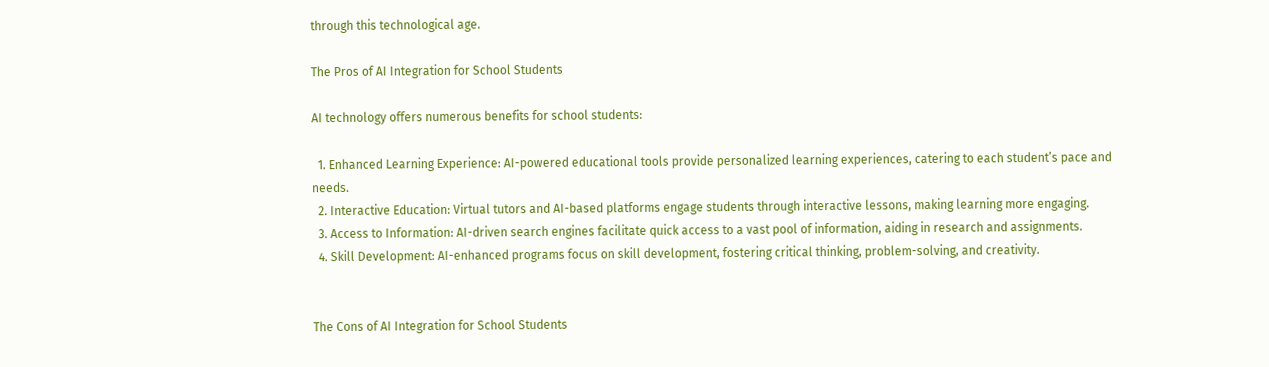through this technological age.

The Pros of AI Integration for School Students

AI technology offers numerous benefits for school students:

  1. Enhanced Learning Experience: AI-powered educational tools provide personalized learning experiences, catering to each student’s pace and needs.
  2. Interactive Education: Virtual tutors and AI-based platforms engage students through interactive lessons, making learning more engaging.
  3. Access to Information: AI-driven search engines facilitate quick access to a vast pool of information, aiding in research and assignments.
  4. Skill Development: AI-enhanced programs focus on skill development, fostering critical thinking, problem-solving, and creativity.


The Cons of AI Integration for School Students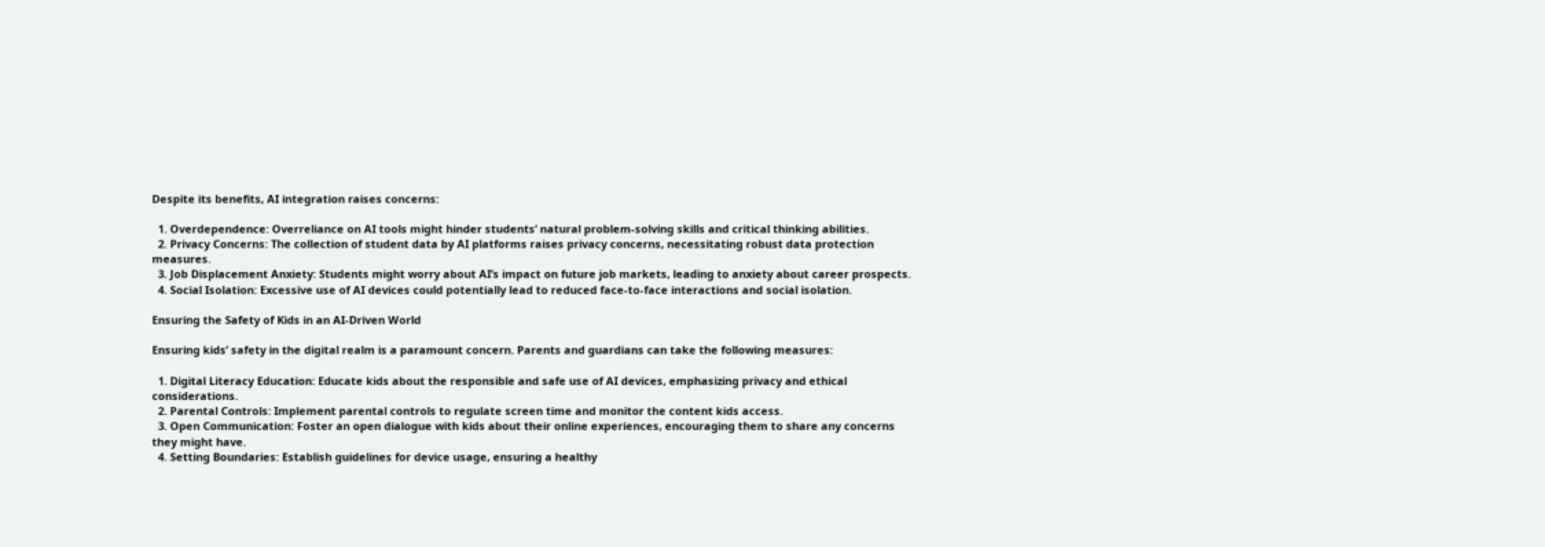Despite its benefits, AI integration raises concerns:

  1. Overdependence: Overreliance on AI tools might hinder students’ natural problem-solving skills and critical thinking abilities.
  2. Privacy Concerns: The collection of student data by AI platforms raises privacy concerns, necessitating robust data protection measures.
  3. Job Displacement Anxiety: Students might worry about AI’s impact on future job markets, leading to anxiety about career prospects.
  4. Social Isolation: Excessive use of AI devices could potentially lead to reduced face-to-face interactions and social isolation.

Ensuring the Safety of Kids in an AI-Driven World

Ensuring kids’ safety in the digital realm is a paramount concern. Parents and guardians can take the following measures:

  1. Digital Literacy Education: Educate kids about the responsible and safe use of AI devices, emphasizing privacy and ethical considerations.
  2. Parental Controls: Implement parental controls to regulate screen time and monitor the content kids access.
  3. Open Communication: Foster an open dialogue with kids about their online experiences, encouraging them to share any concerns they might have.
  4. Setting Boundaries: Establish guidelines for device usage, ensuring a healthy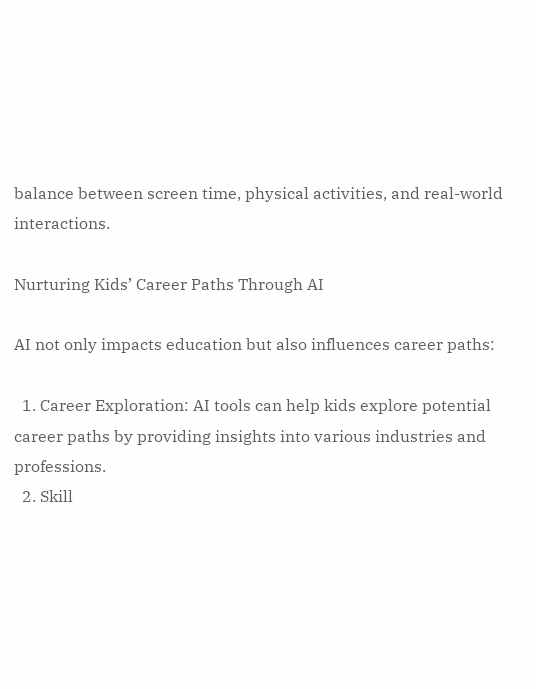balance between screen time, physical activities, and real-world interactions.

Nurturing Kids’ Career Paths Through AI

AI not only impacts education but also influences career paths:

  1. Career Exploration: AI tools can help kids explore potential career paths by providing insights into various industries and professions.
  2. Skill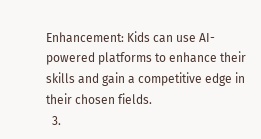Enhancement: Kids can use AI-powered platforms to enhance their skills and gain a competitive edge in their chosen fields.
  3.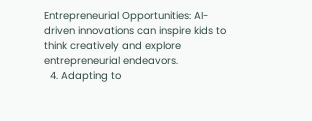Entrepreneurial Opportunities: AI-driven innovations can inspire kids to think creatively and explore entrepreneurial endeavors.
  4. Adapting to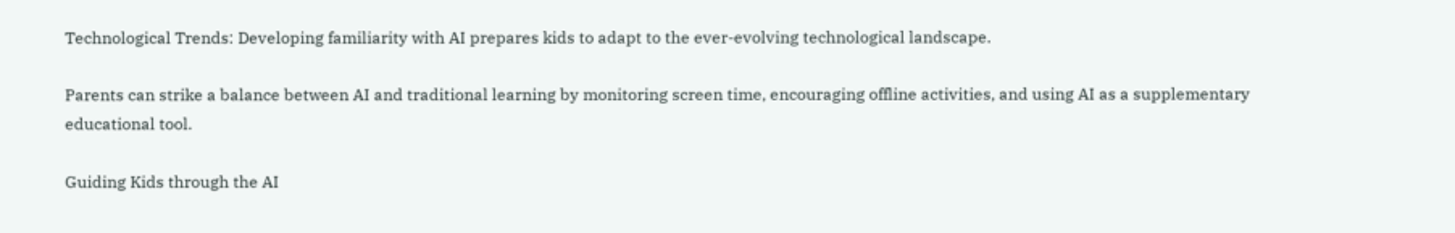Technological Trends: Developing familiarity with AI prepares kids to adapt to the ever-evolving technological landscape.

Parents can strike a balance between AI and traditional learning by monitoring screen time, encouraging offline activities, and using AI as a supplementary educational tool.

Guiding Kids through the AI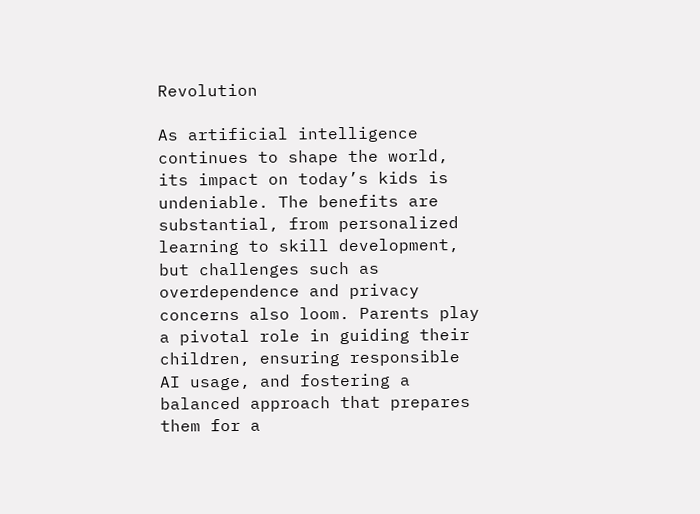Revolution

As artificial intelligence continues to shape the world, its impact on today’s kids is undeniable. The benefits are substantial, from personalized learning to skill development, but challenges such as overdependence and privacy concerns also loom. Parents play a pivotal role in guiding their children, ensuring responsible AI usage, and fostering a balanced approach that prepares them for a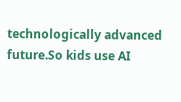technologically advanced future.So kids use AI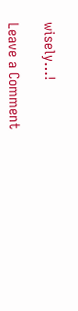wisely…!

Leave a Comment